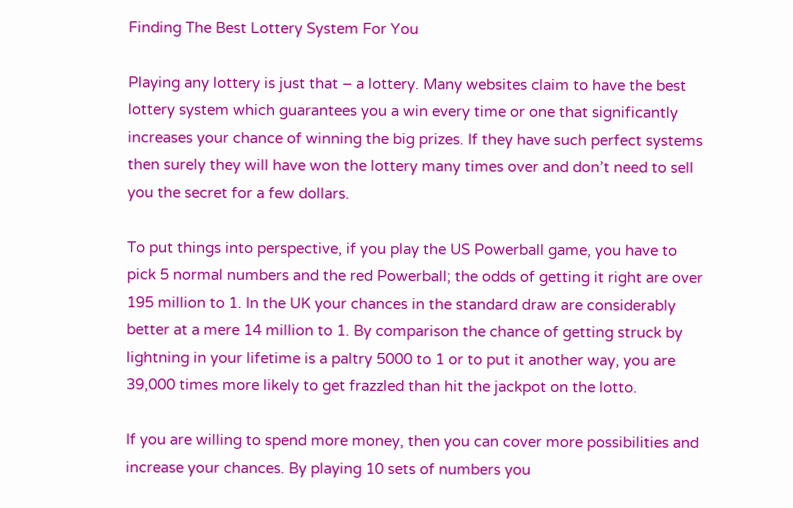Finding The Best Lottery System For You

Playing any lottery is just that – a lottery. Many websites claim to have the best lottery system which guarantees you a win every time or one that significantly increases your chance of winning the big prizes. If they have such perfect systems then surely they will have won the lottery many times over and don’t need to sell you the secret for a few dollars.

To put things into perspective, if you play the US Powerball game, you have to pick 5 normal numbers and the red Powerball; the odds of getting it right are over 195 million to 1. In the UK your chances in the standard draw are considerably better at a mere 14 million to 1. By comparison the chance of getting struck by lightning in your lifetime is a paltry 5000 to 1 or to put it another way, you are 39,000 times more likely to get frazzled than hit the jackpot on the lotto.

If you are willing to spend more money, then you can cover more possibilities and increase your chances. By playing 10 sets of numbers you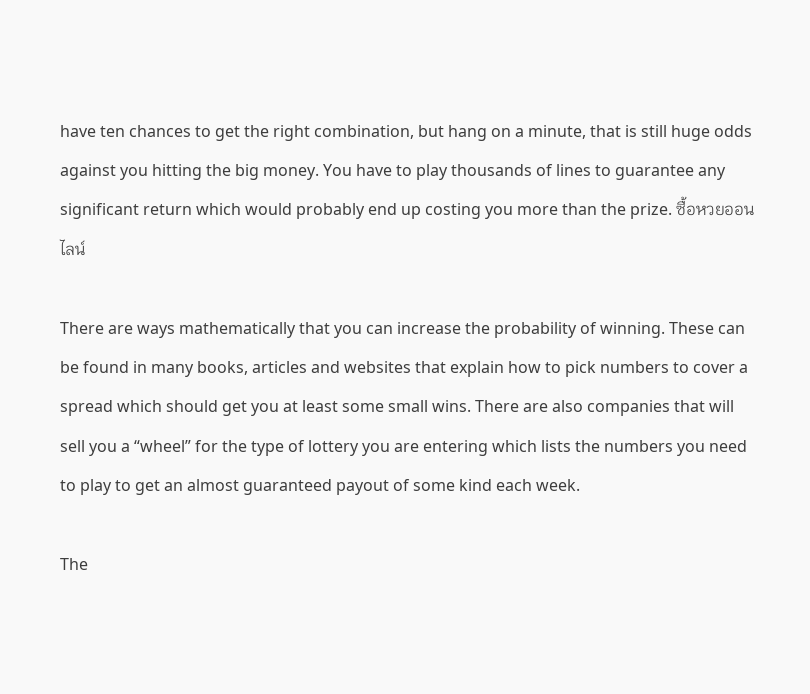have ten chances to get the right combination, but hang on a minute, that is still huge odds against you hitting the big money. You have to play thousands of lines to guarantee any significant return which would probably end up costing you more than the prize. ซื้อหวยออนไลน์

There are ways mathematically that you can increase the probability of winning. These can be found in many books, articles and websites that explain how to pick numbers to cover a spread which should get you at least some small wins. There are also companies that will sell you a “wheel” for the type of lottery you are entering which lists the numbers you need to play to get an almost guaranteed payout of some kind each week.

The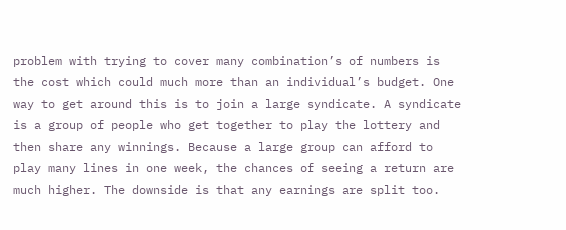problem with trying to cover many combination’s of numbers is the cost which could much more than an individual’s budget. One way to get around this is to join a large syndicate. A syndicate is a group of people who get together to play the lottery and then share any winnings. Because a large group can afford to play many lines in one week, the chances of seeing a return are much higher. The downside is that any earnings are split too.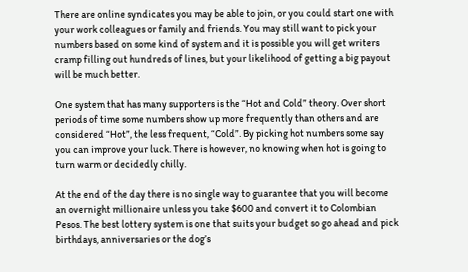There are online syndicates you may be able to join, or you could start one with your work colleagues or family and friends. You may still want to pick your numbers based on some kind of system and it is possible you will get writers cramp filling out hundreds of lines, but your likelihood of getting a big payout will be much better.

One system that has many supporters is the “Hot and Cold” theory. Over short periods of time some numbers show up more frequently than others and are considered “Hot”, the less frequent, “Cold”. By picking hot numbers some say you can improve your luck. There is however, no knowing when hot is going to turn warm or decidedly chilly.

At the end of the day there is no single way to guarantee that you will become an overnight millionaire unless you take $600 and convert it to Colombian Pesos. The best lottery system is one that suits your budget so go ahead and pick birthdays, anniversaries or the dog’s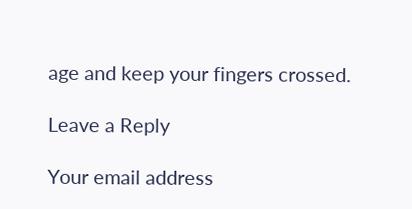age and keep your fingers crossed.

Leave a Reply

Your email address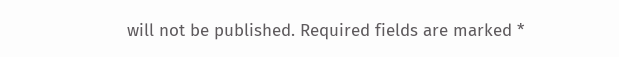will not be published. Required fields are marked *